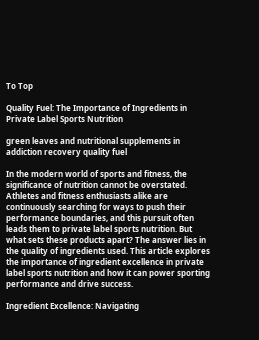To Top

Quality Fuel: The Importance of Ingredients in Private Label Sports Nutrition

green leaves and nutritional supplements in addiction recovery quality fuel

In the modern world of sports and fitness, the significance of nutrition cannot be overstated. Athletes and fitness enthusiasts alike are continuously searching for ways to push their performance boundaries, and this pursuit often leads them to private label sports nutrition. But what sets these products apart? The answer lies in the quality of ingredients used. This article explores the importance of ingredient excellence in private label sports nutrition and how it can power sporting performance and drive success.

Ingredient Excellence: Navigating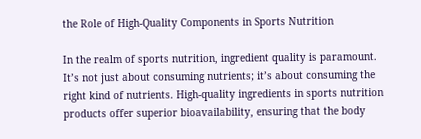the Role of High-Quality Components in Sports Nutrition

In the realm of sports nutrition, ingredient quality is paramount. It’s not just about consuming nutrients; it’s about consuming the right kind of nutrients. High-quality ingredients in sports nutrition products offer superior bioavailability, ensuring that the body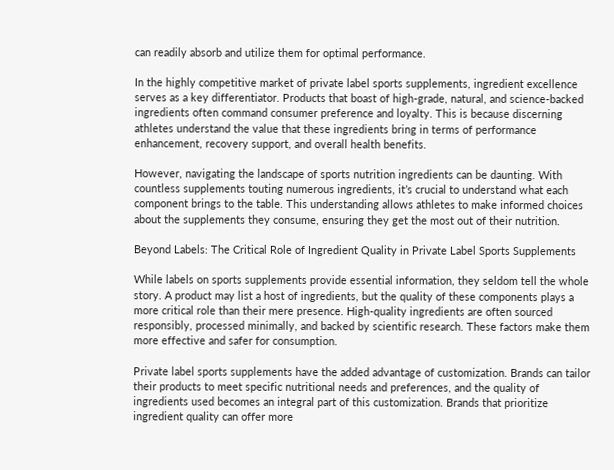can readily absorb and utilize them for optimal performance.

In the highly competitive market of private label sports supplements, ingredient excellence serves as a key differentiator. Products that boast of high-grade, natural, and science-backed ingredients often command consumer preference and loyalty. This is because discerning athletes understand the value that these ingredients bring in terms of performance enhancement, recovery support, and overall health benefits.

However, navigating the landscape of sports nutrition ingredients can be daunting. With countless supplements touting numerous ingredients, it’s crucial to understand what each component brings to the table. This understanding allows athletes to make informed choices about the supplements they consume, ensuring they get the most out of their nutrition.

Beyond Labels: The Critical Role of Ingredient Quality in Private Label Sports Supplements

While labels on sports supplements provide essential information, they seldom tell the whole story. A product may list a host of ingredients, but the quality of these components plays a more critical role than their mere presence. High-quality ingredients are often sourced responsibly, processed minimally, and backed by scientific research. These factors make them more effective and safer for consumption.

Private label sports supplements have the added advantage of customization. Brands can tailor their products to meet specific nutritional needs and preferences, and the quality of ingredients used becomes an integral part of this customization. Brands that prioritize ingredient quality can offer more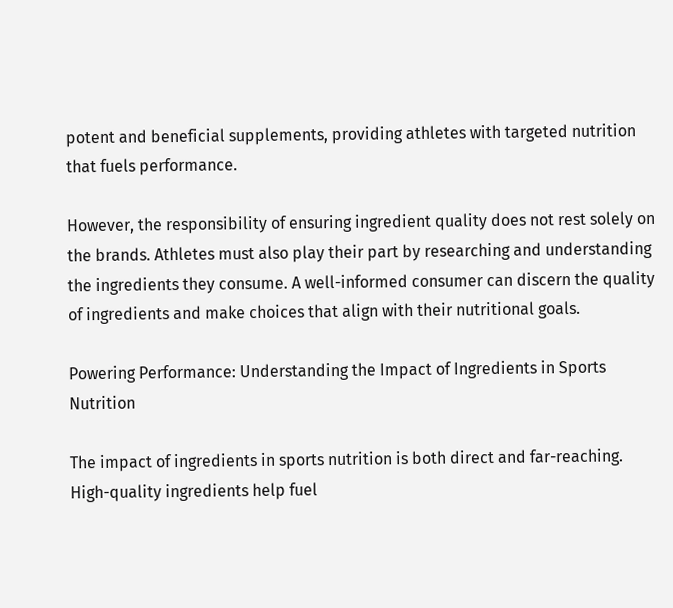potent and beneficial supplements, providing athletes with targeted nutrition that fuels performance.

However, the responsibility of ensuring ingredient quality does not rest solely on the brands. Athletes must also play their part by researching and understanding the ingredients they consume. A well-informed consumer can discern the quality of ingredients and make choices that align with their nutritional goals.

Powering Performance: Understanding the Impact of Ingredients in Sports Nutrition

The impact of ingredients in sports nutrition is both direct and far-reaching. High-quality ingredients help fuel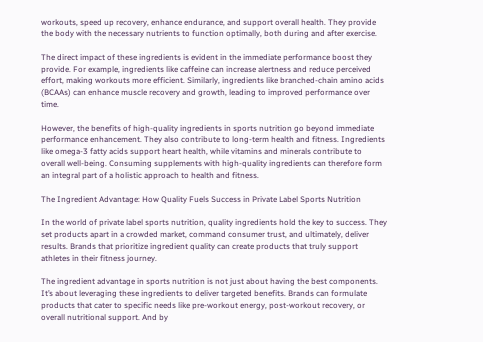workouts, speed up recovery, enhance endurance, and support overall health. They provide the body with the necessary nutrients to function optimally, both during and after exercise.

The direct impact of these ingredients is evident in the immediate performance boost they provide. For example, ingredients like caffeine can increase alertness and reduce perceived effort, making workouts more efficient. Similarly, ingredients like branched-chain amino acids (BCAAs) can enhance muscle recovery and growth, leading to improved performance over time.

However, the benefits of high-quality ingredients in sports nutrition go beyond immediate performance enhancement. They also contribute to long-term health and fitness. Ingredients like omega-3 fatty acids support heart health, while vitamins and minerals contribute to overall well-being. Consuming supplements with high-quality ingredients can therefore form an integral part of a holistic approach to health and fitness.

The Ingredient Advantage: How Quality Fuels Success in Private Label Sports Nutrition

In the world of private label sports nutrition, quality ingredients hold the key to success. They set products apart in a crowded market, command consumer trust, and ultimately, deliver results. Brands that prioritize ingredient quality can create products that truly support athletes in their fitness journey.

The ingredient advantage in sports nutrition is not just about having the best components. It’s about leveraging these ingredients to deliver targeted benefits. Brands can formulate products that cater to specific needs like pre-workout energy, post-workout recovery, or overall nutritional support. And by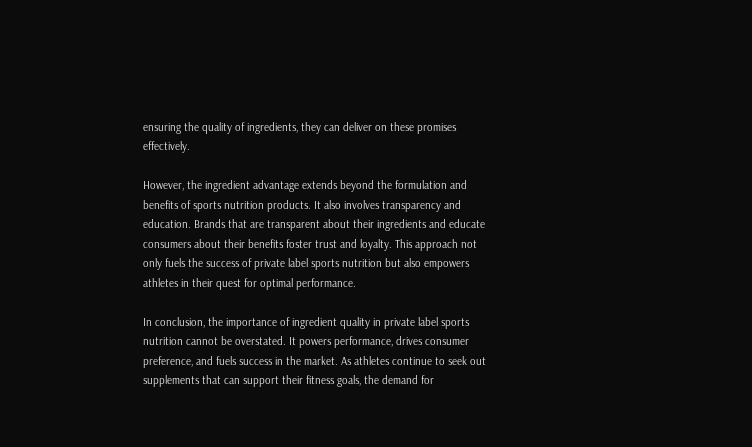ensuring the quality of ingredients, they can deliver on these promises effectively.

However, the ingredient advantage extends beyond the formulation and benefits of sports nutrition products. It also involves transparency and education. Brands that are transparent about their ingredients and educate consumers about their benefits foster trust and loyalty. This approach not only fuels the success of private label sports nutrition but also empowers athletes in their quest for optimal performance.

In conclusion, the importance of ingredient quality in private label sports nutrition cannot be overstated. It powers performance, drives consumer preference, and fuels success in the market. As athletes continue to seek out supplements that can support their fitness goals, the demand for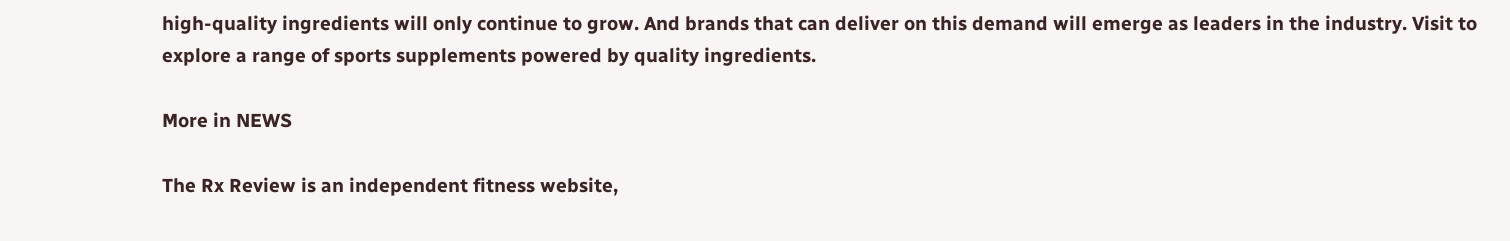high-quality ingredients will only continue to grow. And brands that can deliver on this demand will emerge as leaders in the industry. Visit to explore a range of sports supplements powered by quality ingredients.

More in NEWS

The Rx Review is an independent fitness website,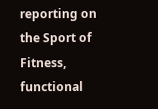reporting on the Sport of Fitness, functional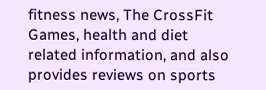fitness news, The CrossFit Games, health and diet related information, and also provides reviews on sports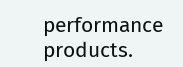performance products.